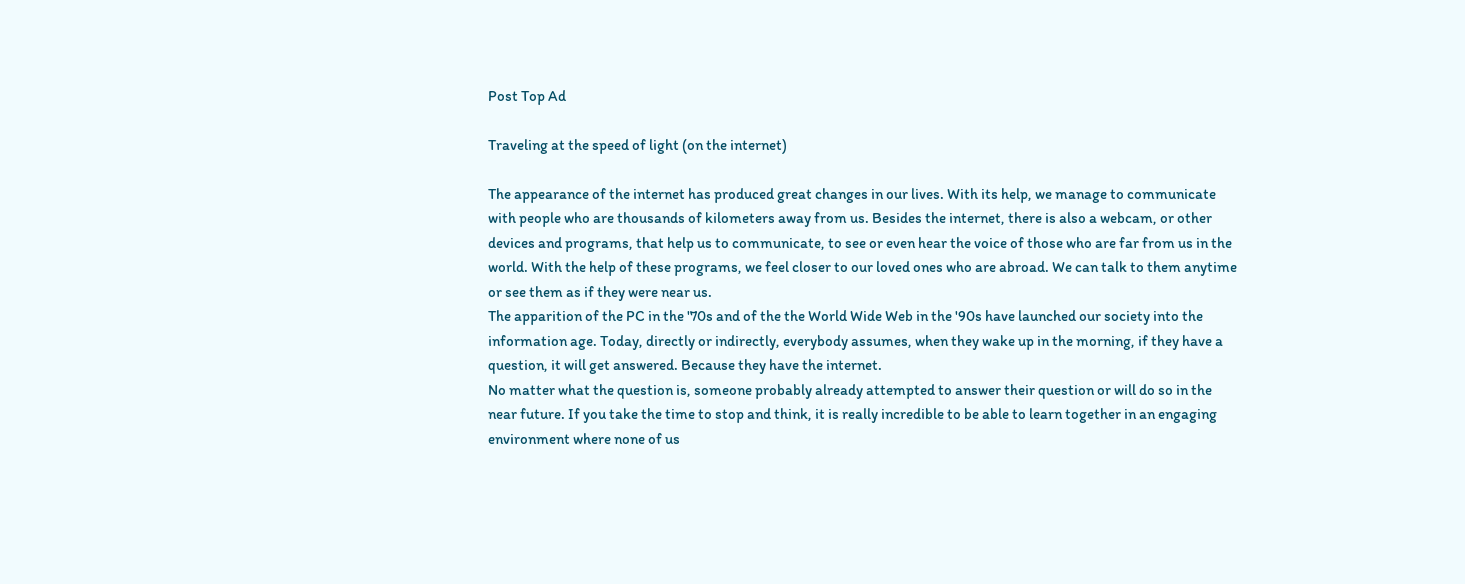Post Top Ad

Traveling at the speed of light (on the internet)

The appearance of the internet has produced great changes in our lives. With its help, we manage to communicate with people who are thousands of kilometers away from us. Besides the internet, there is also a webcam, or other devices and programs, that help us to communicate, to see or even hear the voice of those who are far from us in the world. With the help of these programs, we feel closer to our loved ones who are abroad. We can talk to them anytime or see them as if they were near us.
The apparition of the PC in the '70s and of the the World Wide Web in the '90s have launched our society into the information age. Today, directly or indirectly, everybody assumes, when they wake up in the morning, if they have a question, it will get answered. Because they have the internet.
No matter what the question is, someone probably already attempted to answer their question or will do so in the near future. If you take the time to stop and think, it is really incredible to be able to learn together in an engaging environment where none of us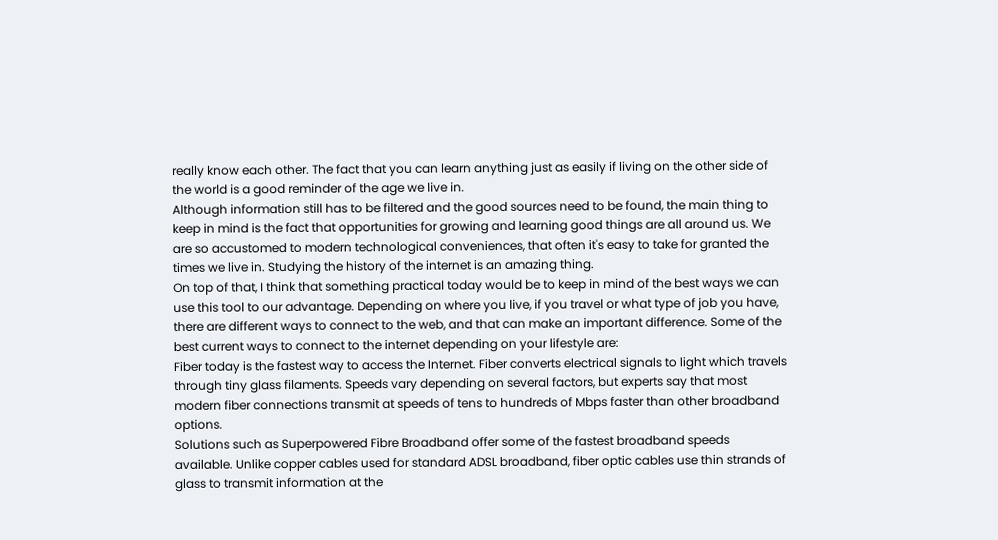really know each other. The fact that you can learn anything just as easily if living on the other side of the world is a good reminder of the age we live in.
Although information still has to be filtered and the good sources need to be found, the main thing to keep in mind is the fact that opportunities for growing and learning good things are all around us. We are so accustomed to modern technological conveniences, that often it's easy to take for granted the times we live in. Studying the history of the internet is an amazing thing.
On top of that, I think that something practical today would be to keep in mind of the best ways we can use this tool to our advantage. Depending on where you live, if you travel or what type of job you have, there are different ways to connect to the web, and that can make an important difference. Some of the best current ways to connect to the internet depending on your lifestyle are:
Fiber today is the fastest way to access the Internet. Fiber converts electrical signals to light which travels through tiny glass filaments. Speeds vary depending on several factors, but experts say that most modern fiber connections transmit at speeds of tens to hundreds of Mbps faster than other broadband options.
Solutions such as Superpowered Fibre Broadband offer some of the fastest broadband speeds available. Unlike copper cables used for standard ADSL broadband, fiber optic cables use thin strands of glass to transmit information at the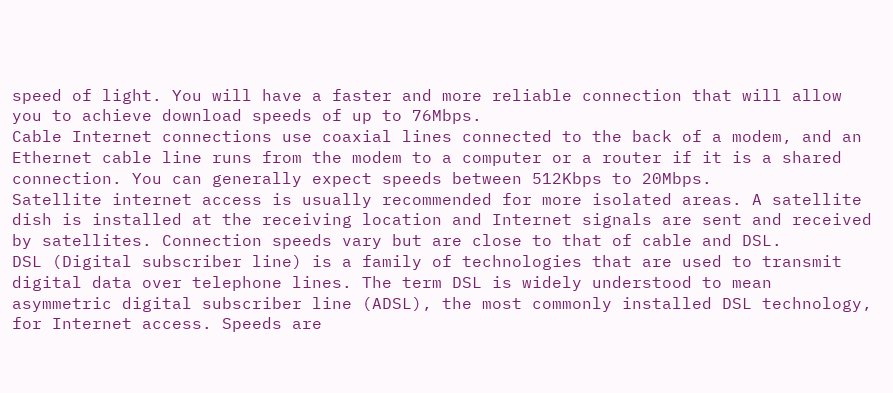speed of light. You will have a faster and more reliable connection that will allow you to achieve download speeds of up to 76Mbps.
Cable Internet connections use coaxial lines connected to the back of a modem, and an Ethernet cable line runs from the modem to a computer or a router if it is a shared connection. You can generally expect speeds between 512Kbps to 20Mbps.
Satellite internet access is usually recommended for more isolated areas. A satellite dish is installed at the receiving location and Internet signals are sent and received by satellites. Connection speeds vary but are close to that of cable and DSL.
DSL (Digital subscriber line) is a family of technologies that are used to transmit digital data over telephone lines. The term DSL is widely understood to mean asymmetric digital subscriber line (ADSL), the most commonly installed DSL technology, for Internet access. Speeds are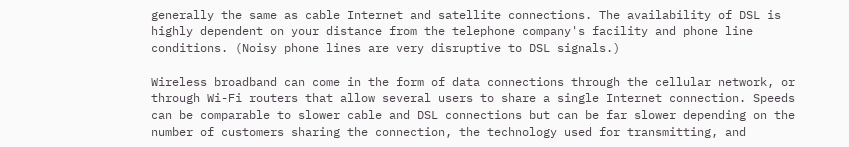generally the same as cable Internet and satellite connections. The availability of DSL is highly dependent on your distance from the telephone company's facility and phone line conditions. (Noisy phone lines are very disruptive to DSL signals.)

Wireless broadband can come in the form of data connections through the cellular network, or through Wi-Fi routers that allow several users to share a single Internet connection. Speeds can be comparable to slower cable and DSL connections but can be far slower depending on the number of customers sharing the connection, the technology used for transmitting, and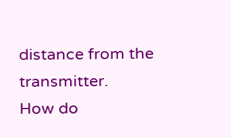distance from the transmitter.
How do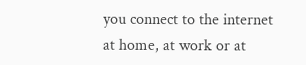you connect to the internet at home, at work or at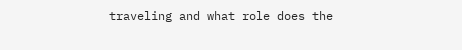traveling and what role does the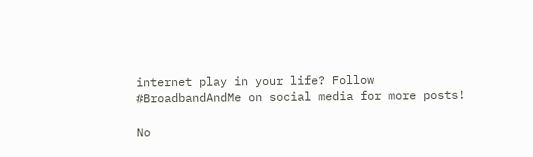internet play in your life? Follow #BroadbandAndMe on social media for more posts!

No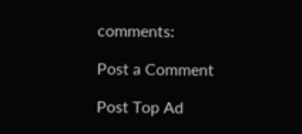comments:

Post a Comment

Post Top Ad